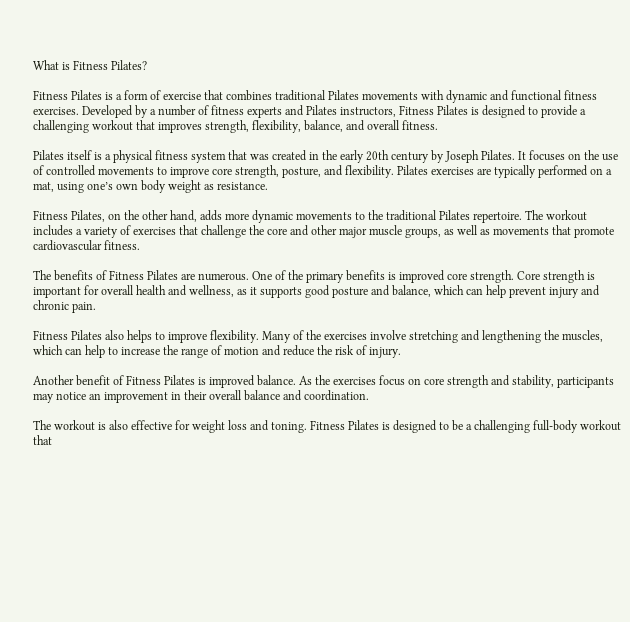What is Fitness Pilates?

Fitness Pilates is a form of exercise that combines traditional Pilates movements with dynamic and functional fitness exercises. Developed by a number of fitness experts and Pilates instructors, Fitness Pilates is designed to provide a challenging workout that improves strength, flexibility, balance, and overall fitness.

Pilates itself is a physical fitness system that was created in the early 20th century by Joseph Pilates. It focuses on the use of controlled movements to improve core strength, posture, and flexibility. Pilates exercises are typically performed on a mat, using one’s own body weight as resistance.

Fitness Pilates, on the other hand, adds more dynamic movements to the traditional Pilates repertoire. The workout includes a variety of exercises that challenge the core and other major muscle groups, as well as movements that promote cardiovascular fitness.

The benefits of Fitness Pilates are numerous. One of the primary benefits is improved core strength. Core strength is important for overall health and wellness, as it supports good posture and balance, which can help prevent injury and chronic pain.

Fitness Pilates also helps to improve flexibility. Many of the exercises involve stretching and lengthening the muscles, which can help to increase the range of motion and reduce the risk of injury.

Another benefit of Fitness Pilates is improved balance. As the exercises focus on core strength and stability, participants may notice an improvement in their overall balance and coordination.

The workout is also effective for weight loss and toning. Fitness Pilates is designed to be a challenging full-body workout that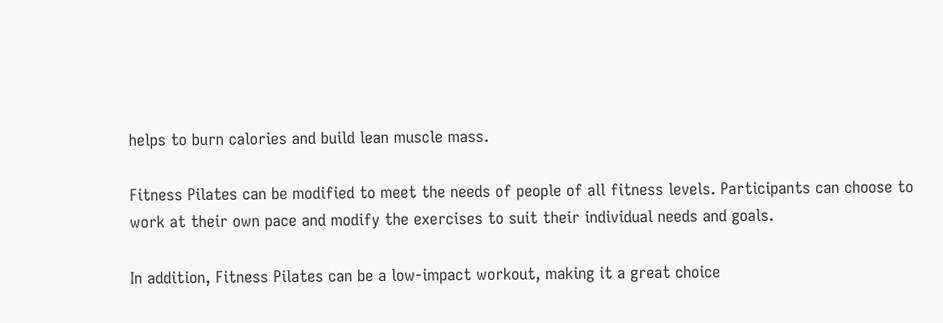helps to burn calories and build lean muscle mass.

Fitness Pilates can be modified to meet the needs of people of all fitness levels. Participants can choose to work at their own pace and modify the exercises to suit their individual needs and goals.

In addition, Fitness Pilates can be a low-impact workout, making it a great choice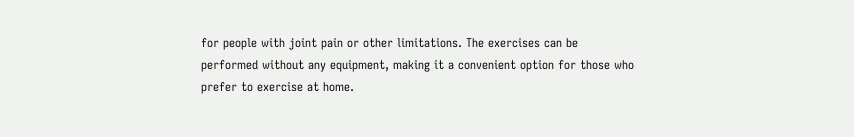for people with joint pain or other limitations. The exercises can be performed without any equipment, making it a convenient option for those who prefer to exercise at home.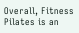Overall, Fitness Pilates is an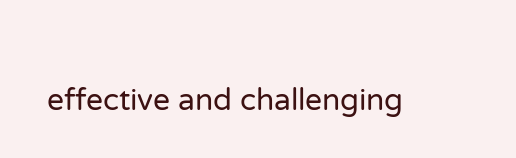effective and challenging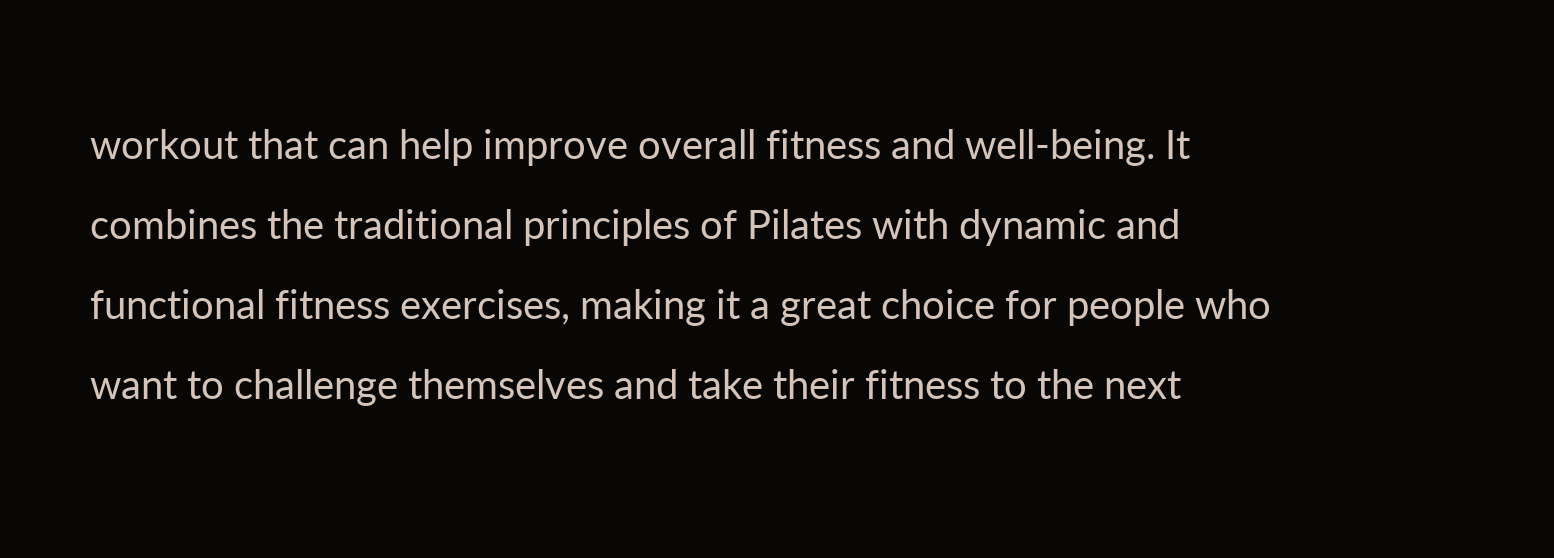workout that can help improve overall fitness and well-being. It combines the traditional principles of Pilates with dynamic and functional fitness exercises, making it a great choice for people who want to challenge themselves and take their fitness to the next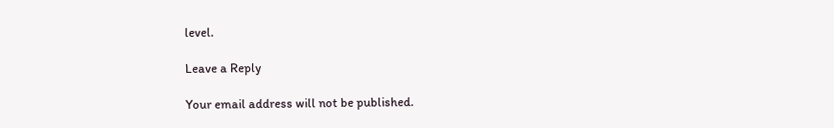level.

Leave a Reply

Your email address will not be published.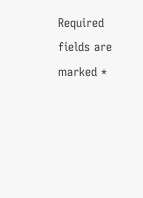Required fields are marked *